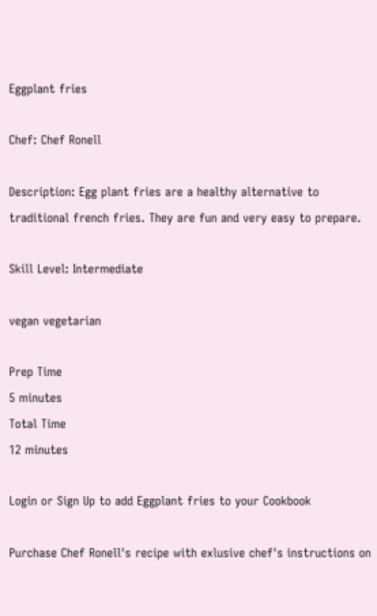Eggplant fries

Chef: Chef Ronell

Description: Egg plant fries are a healthy alternative to traditional french fries. They are fun and very easy to prepare.

Skill Level: Intermediate

vegan vegetarian

Prep Time
5 minutes
Total Time
12 minutes

Login or Sign Up to add Eggplant fries to your Cookbook

Purchase Chef Ronell's recipe with exlusive chef's instructions on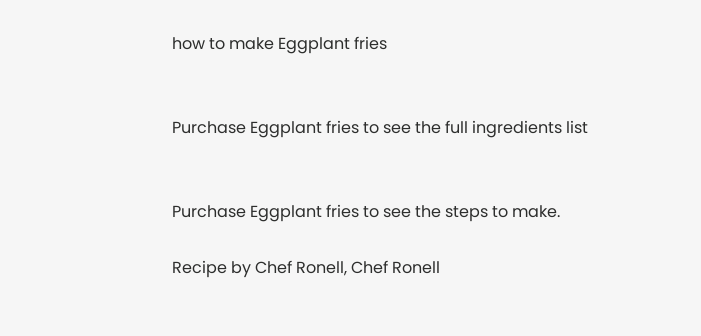how to make Eggplant fries


Purchase Eggplant fries to see the full ingredients list


Purchase Eggplant fries to see the steps to make.

Recipe by Chef Ronell, Chef Ronell